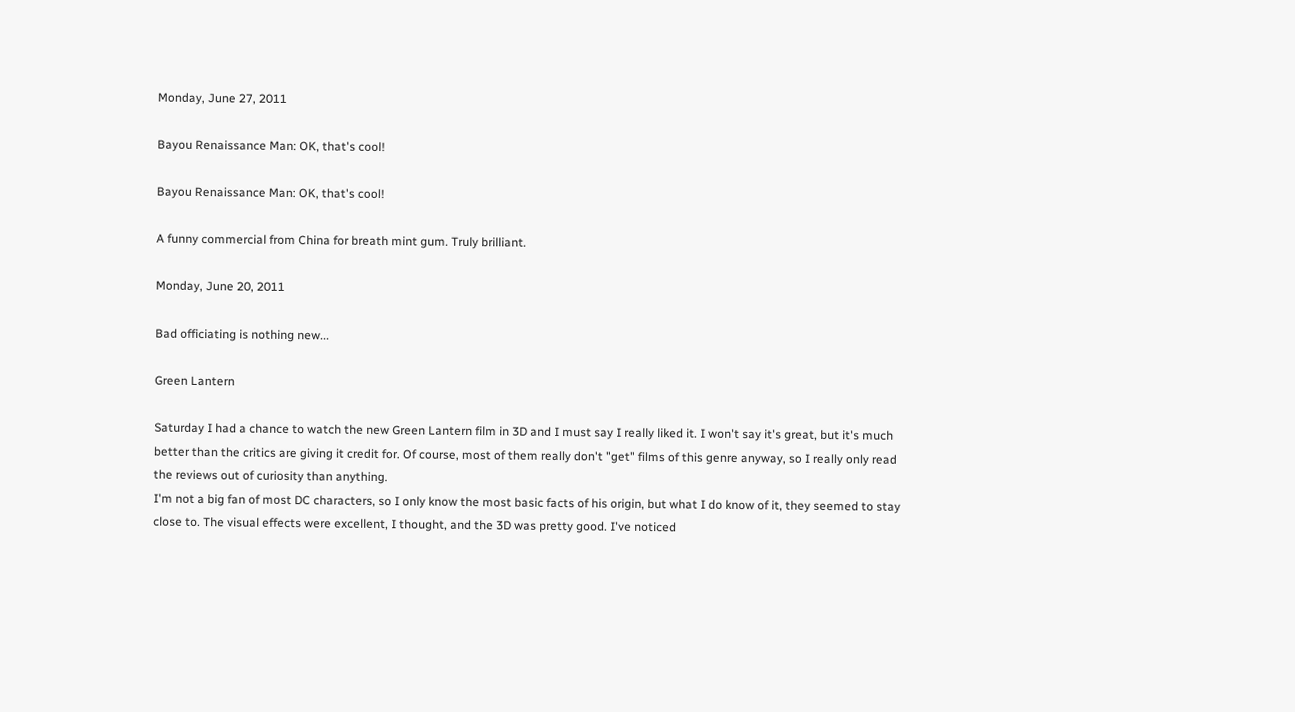Monday, June 27, 2011

Bayou Renaissance Man: OK, that's cool!

Bayou Renaissance Man: OK, that's cool!

A funny commercial from China for breath mint gum. Truly brilliant.

Monday, June 20, 2011

Bad officiating is nothing new...

Green Lantern

Saturday I had a chance to watch the new Green Lantern film in 3D and I must say I really liked it. I won't say it's great, but it's much better than the critics are giving it credit for. Of course, most of them really don't "get" films of this genre anyway, so I really only read the reviews out of curiosity than anything.
I'm not a big fan of most DC characters, so I only know the most basic facts of his origin, but what I do know of it, they seemed to stay close to. The visual effects were excellent, I thought, and the 3D was pretty good. I've noticed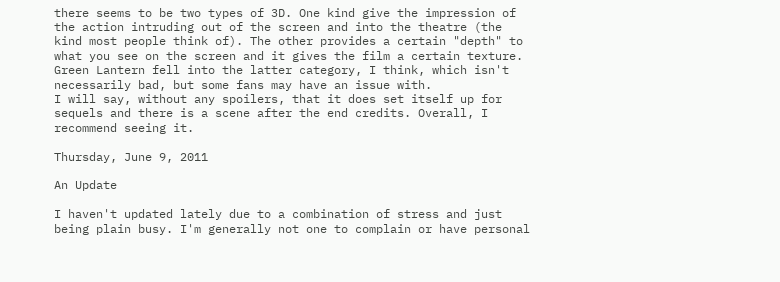there seems to be two types of 3D. One kind give the impression of the action intruding out of the screen and into the theatre (the kind most people think of). The other provides a certain "depth" to what you see on the screen and it gives the film a certain texture. Green Lantern fell into the latter category, I think, which isn't necessarily bad, but some fans may have an issue with.
I will say, without any spoilers, that it does set itself up for sequels and there is a scene after the end credits. Overall, I recommend seeing it.

Thursday, June 9, 2011

An Update

I haven't updated lately due to a combination of stress and just being plain busy. I'm generally not one to complain or have personal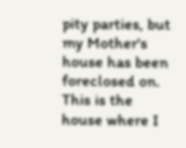pity parties, but my Mother's house has been foreclosed on. This is the house where I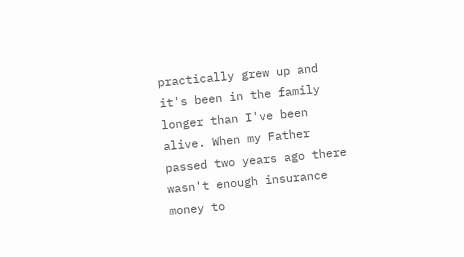practically grew up and it's been in the family longer than I've been alive. When my Father passed two years ago there wasn't enough insurance money to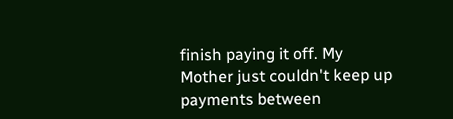finish paying it off. My Mother just couldn't keep up payments between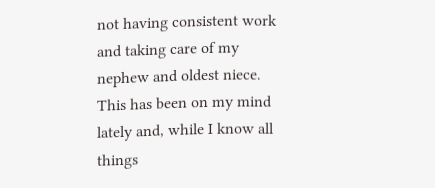not having consistent work and taking care of my nephew and oldest niece. This has been on my mind lately and, while I know all things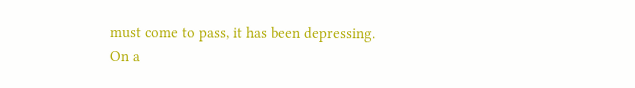must come to pass, it has been depressing.
On a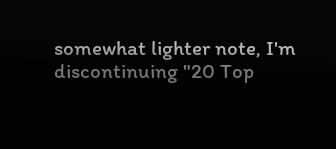somewhat lighter note, I'm discontinuing "20 Top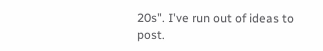20s". I've run out of ideas to post.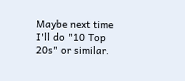Maybe next time I'll do "10 Top 20s" or similar.